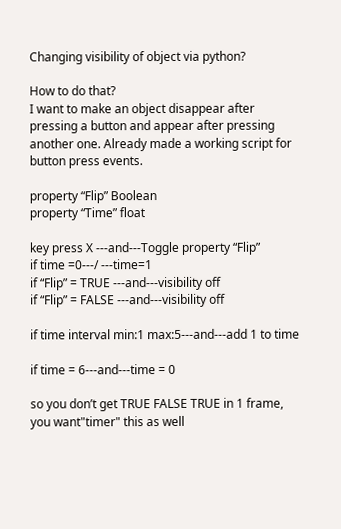Changing visibility of object via python?

How to do that?
I want to make an object disappear after pressing a button and appear after pressing another one. Already made a working script for button press events.

property “Flip” Boolean
property “Time” float

key press X ---and---Toggle property “Flip”
if time =0---/ ---time=1
if “Flip” = TRUE ---and---visibility off
if “Flip” = FALSE ---and---visibility off

if time interval min:1 max:5---and---add 1 to time

if time = 6---and---time = 0

so you don’t get TRUE FALSE TRUE in 1 frame, you want"timer" this as well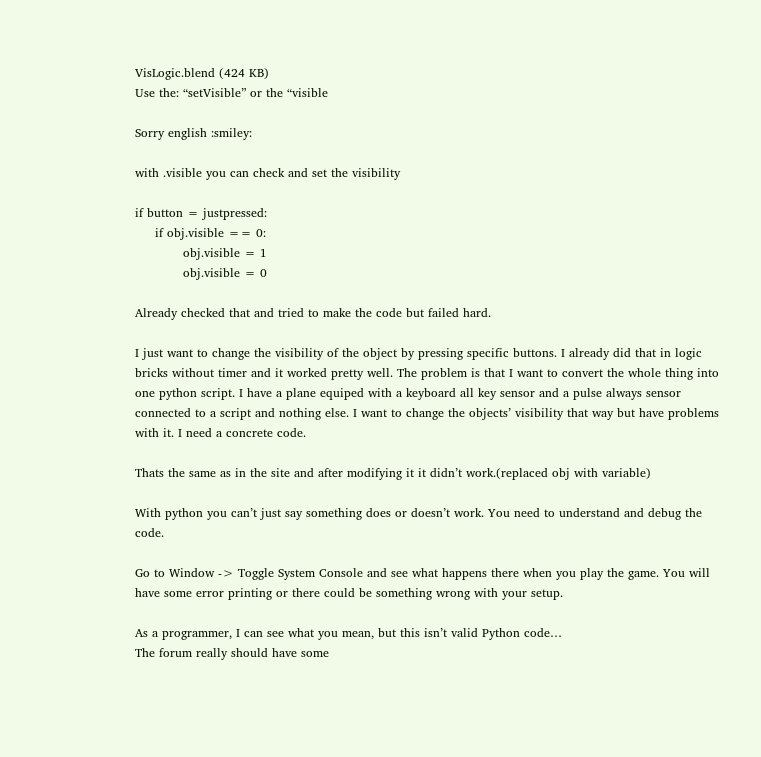VisLogic.blend (424 KB)
Use the: “setVisible” or the “visible

Sorry english :smiley:

with .visible you can check and set the visibility

if button = justpressed:
     if obj.visible == 0:
            obj.visible = 1
            obj.visible = 0

Already checked that and tried to make the code but failed hard.

I just want to change the visibility of the object by pressing specific buttons. I already did that in logic bricks without timer and it worked pretty well. The problem is that I want to convert the whole thing into one python script. I have a plane equiped with a keyboard all key sensor and a pulse always sensor connected to a script and nothing else. I want to change the objects’ visibility that way but have problems with it. I need a concrete code.

Thats the same as in the site and after modifying it it didn’t work.(replaced obj with variable)

With python you can’t just say something does or doesn’t work. You need to understand and debug the code.

Go to Window -> Toggle System Console and see what happens there when you play the game. You will have some error printing or there could be something wrong with your setup.

As a programmer, I can see what you mean, but this isn’t valid Python code…
The forum really should have some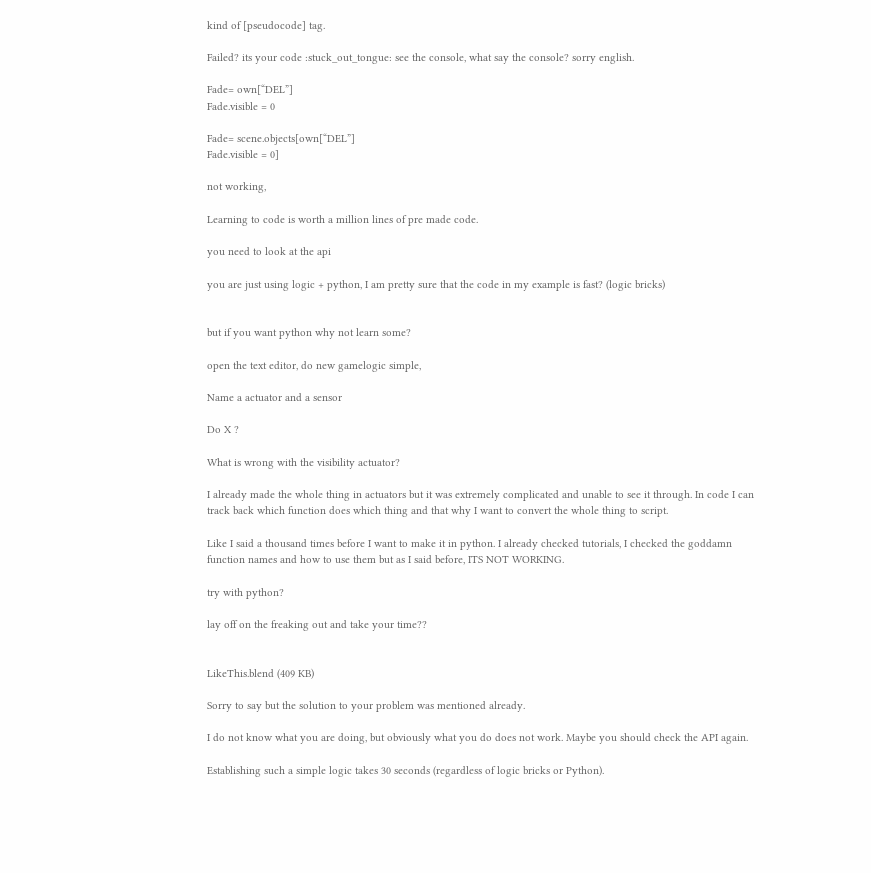kind of [pseudocode] tag.

Failed? its your code :stuck_out_tongue: see the console, what say the console? sorry english.

Fade= own[“DEL”]
Fade.visible = 0

Fade= scene.objects[own[“DEL”]
Fade.visible = 0]

not working,

Learning to code is worth a million lines of pre made code.

you need to look at the api

you are just using logic + python, I am pretty sure that the code in my example is fast? (logic bricks)


but if you want python why not learn some?

open the text editor, do new gamelogic simple,

Name a actuator and a sensor

Do X ?

What is wrong with the visibility actuator?

I already made the whole thing in actuators but it was extremely complicated and unable to see it through. In code I can track back which function does which thing and that why I want to convert the whole thing to script.

Like I said a thousand times before I want to make it in python. I already checked tutorials, I checked the goddamn function names and how to use them but as I said before, ITS NOT WORKING.

try with python?

lay off on the freaking out and take your time??


LikeThis.blend (409 KB)

Sorry to say but the solution to your problem was mentioned already.

I do not know what you are doing, but obviously what you do does not work. Maybe you should check the API again.

Establishing such a simple logic takes 30 seconds (regardless of logic bricks or Python).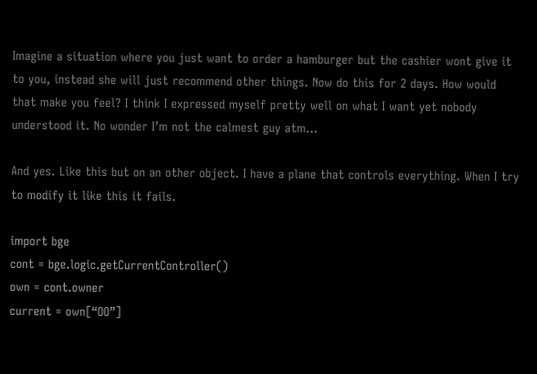Imagine a situation where you just want to order a hamburger but the cashier wont give it to you, instead she will just recommend other things. Now do this for 2 days. How would that make you feel? I think I expressed myself pretty well on what I want yet nobody understood it. No wonder I’m not the calmest guy atm…

And yes. Like this but on an other object. I have a plane that controls everything. When I try to modify it like this it fails.

import bge
cont = bge.logic.getCurrentController()
own = cont.owner
current = own[“OO”]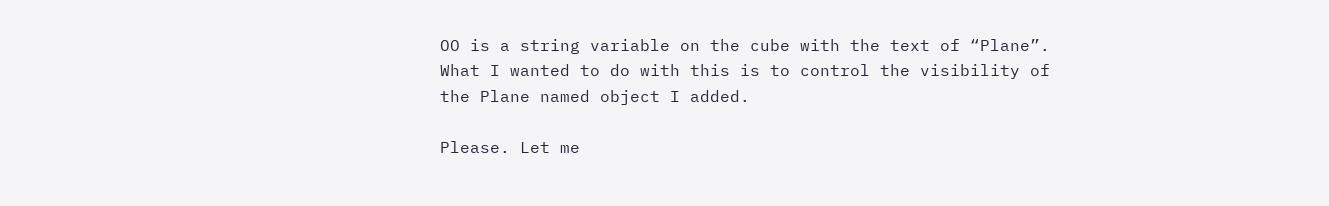OO is a string variable on the cube with the text of “Plane”. What I wanted to do with this is to control the visibility of the Plane named object I added.

Please. Let me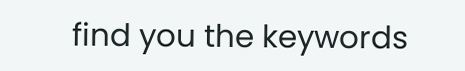find you the keywords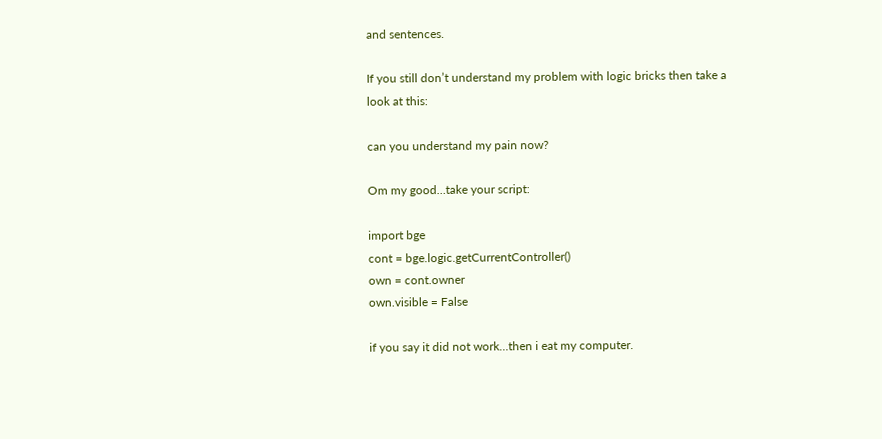and sentences.

If you still don’t understand my problem with logic bricks then take a look at this:

can you understand my pain now?

Om my good…take your script:

import bge
cont = bge.logic.getCurrentController()
own = cont.owner
own.visible = False

if you say it did not work…then i eat my computer.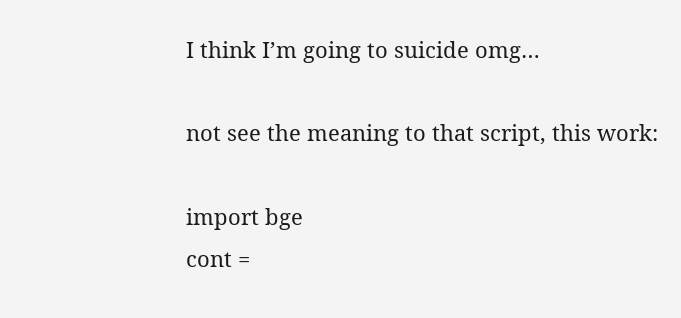I think I’m going to suicide omg…

not see the meaning to that script, this work:

import bge
cont =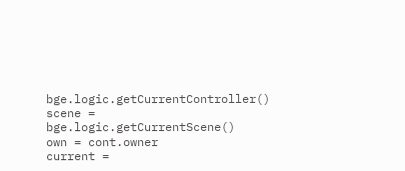bge.logic.getCurrentController()
scene = bge.logic.getCurrentScene()
own = cont.owner
current =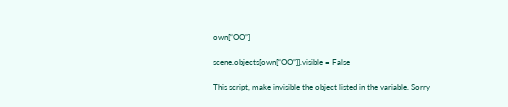own[“OO”]

scene.objects[own[“OO”]].visible = False

This script, make invisible the object listed in the variable. Sorry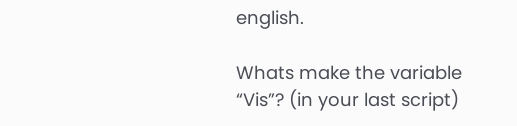english.

Whats make the variable “Vis”? (in your last script)